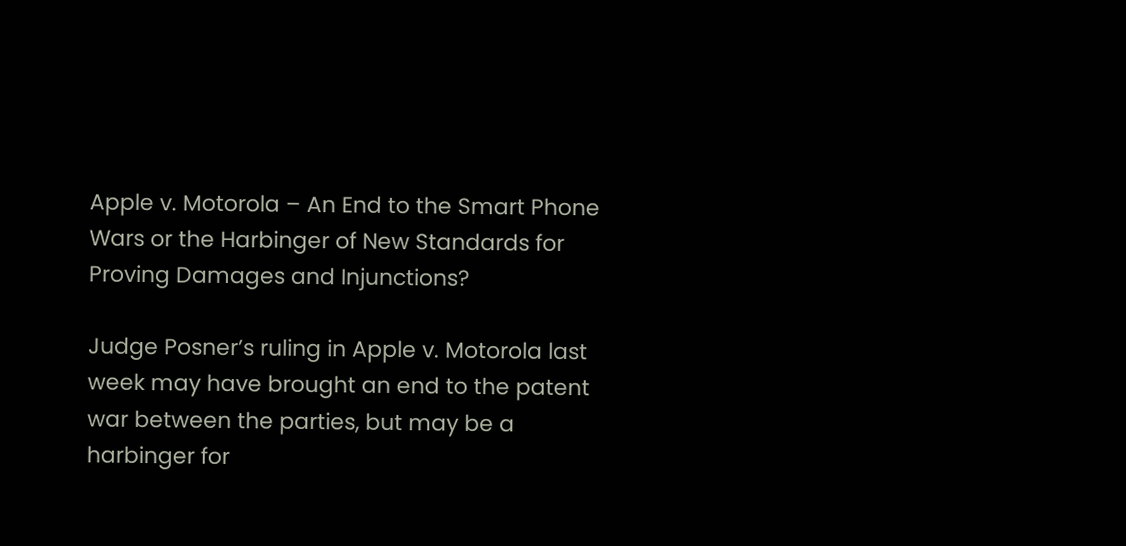Apple v. Motorola – An End to the Smart Phone Wars or the Harbinger of New Standards for Proving Damages and Injunctions?

Judge Posner’s ruling in Apple v. Motorola last week may have brought an end to the patent war between the parties, but may be a harbinger for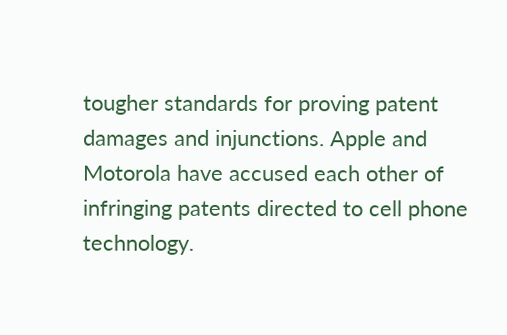tougher standards for proving patent damages and injunctions. Apple and Motorola have accused each other of infringing patents directed to cell phone technology.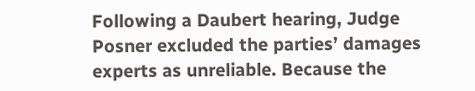Following a Daubert hearing, Judge Posner excluded the parties’ damages experts as unreliable. Because the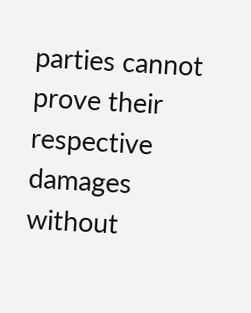parties cannot prove their respective damages without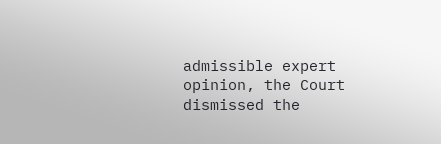admissible expert opinion, the Court dismissed the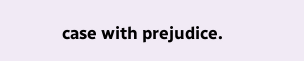case with prejudice.